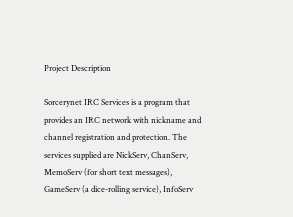Project Description

Sorcerynet IRC Services is a program that
provides an IRC network with nickname and
channel registration and protection. The
services supplied are NickServ, ChanServ,
MemoServ (for short text messages),
GameServ (a dice-rolling service), InfoServ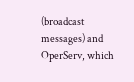(broadcast messages) and OperServ, which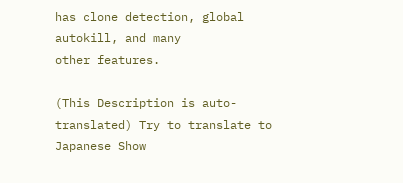has clone detection, global autokill, and many
other features.

(This Description is auto-translated) Try to translate to Japanese Show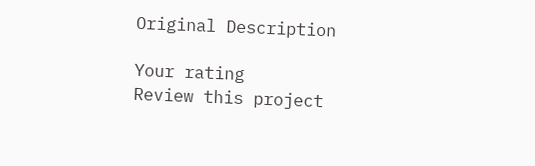Original Description

Your rating
Review this project